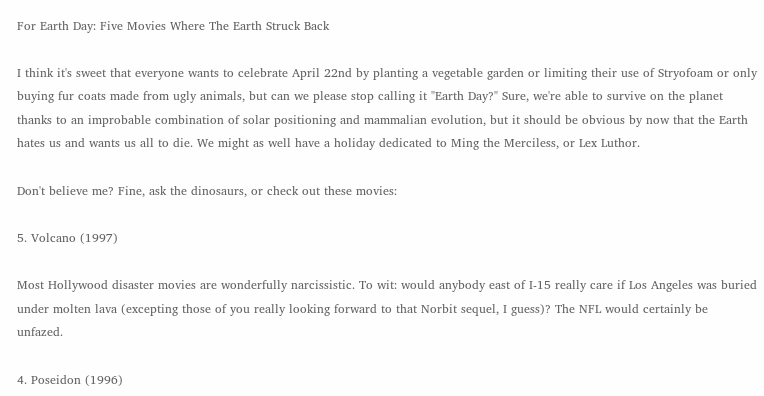For Earth Day: Five Movies Where The Earth Struck Back

I think it's sweet that everyone wants to celebrate April 22nd by planting a vegetable garden or limiting their use of Stryofoam or only buying fur coats made from ugly animals, but can we please stop calling it "Earth Day?" Sure, we're able to survive on the planet thanks to an improbable combination of solar positioning and mammalian evolution, but it should be obvious by now that the Earth hates us and wants us all to die. We might as well have a holiday dedicated to Ming the Merciless, or Lex Luthor.

Don't believe me? Fine, ask the dinosaurs, or check out these movies:

5. Volcano (1997)

Most Hollywood disaster movies are wonderfully narcissistic. To wit: would anybody east of I-15 really care if Los Angeles was buried under molten lava (excepting those of you really looking forward to that Norbit sequel, I guess)? The NFL would certainly be unfazed.

4. Poseidon (1996)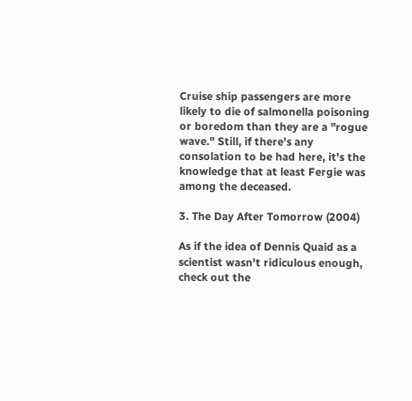Cruise ship passengers are more likely to die of salmonella poisoning or boredom than they are a "rogue wave." Still, if there's any consolation to be had here, it's the knowledge that at least Fergie was among the deceased.

3. The Day After Tomorrow (2004)

As if the idea of Dennis Quaid as a scientist wasn't ridiculous enough, check out the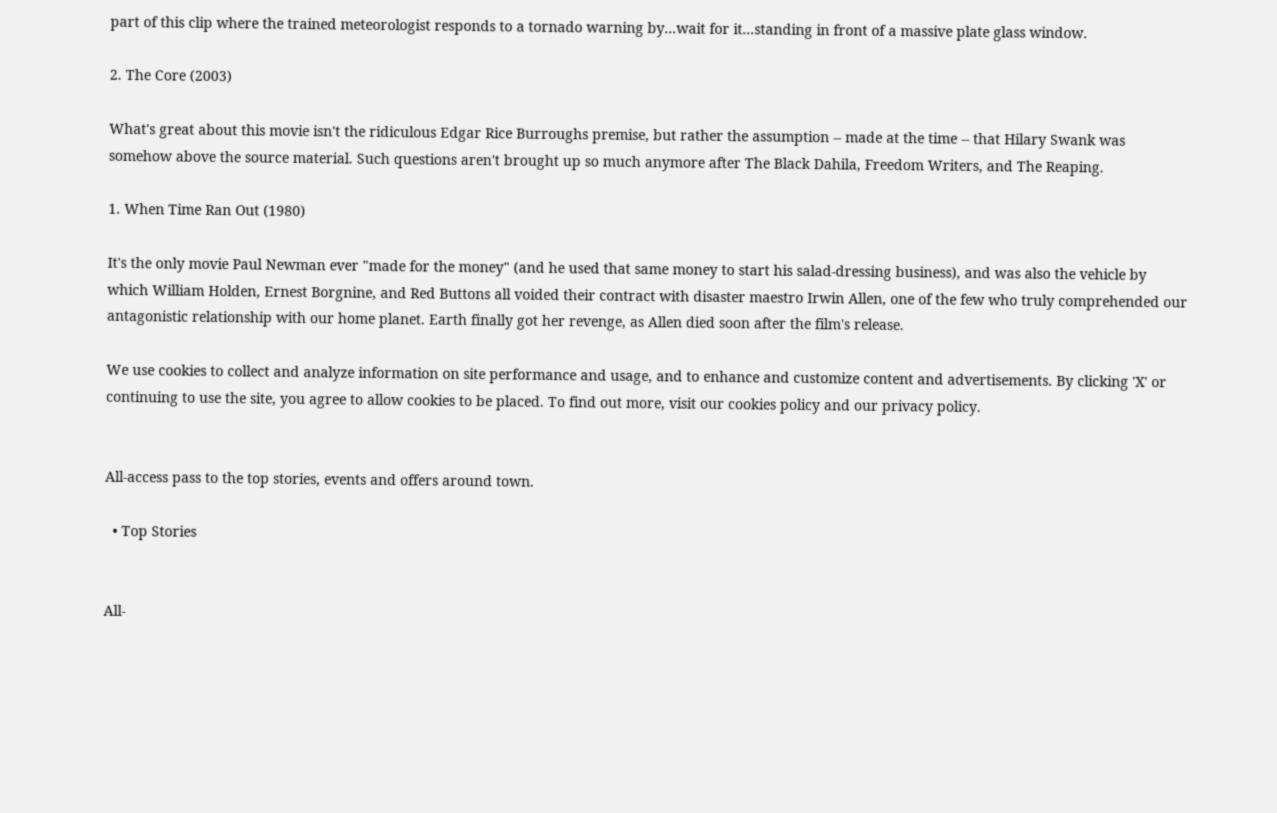part of this clip where the trained meteorologist responds to a tornado warning by...wait for it...standing in front of a massive plate glass window.

2. The Core (2003)

What's great about this movie isn't the ridiculous Edgar Rice Burroughs premise, but rather the assumption -- made at the time -- that Hilary Swank was somehow above the source material. Such questions aren't brought up so much anymore after The Black Dahila, Freedom Writers, and The Reaping.

1. When Time Ran Out (1980)

It's the only movie Paul Newman ever "made for the money" (and he used that same money to start his salad-dressing business), and was also the vehicle by which William Holden, Ernest Borgnine, and Red Buttons all voided their contract with disaster maestro Irwin Allen, one of the few who truly comprehended our antagonistic relationship with our home planet. Earth finally got her revenge, as Allen died soon after the film's release.

We use cookies to collect and analyze information on site performance and usage, and to enhance and customize content and advertisements. By clicking 'X' or continuing to use the site, you agree to allow cookies to be placed. To find out more, visit our cookies policy and our privacy policy.


All-access pass to the top stories, events and offers around town.

  • Top Stories


All-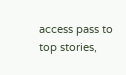access pass to top stories,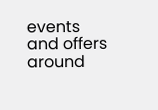events and offers around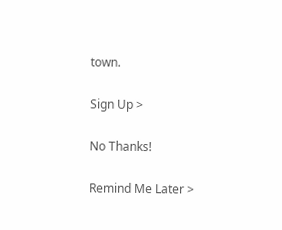town.

Sign Up >

No Thanks!

Remind Me Later >